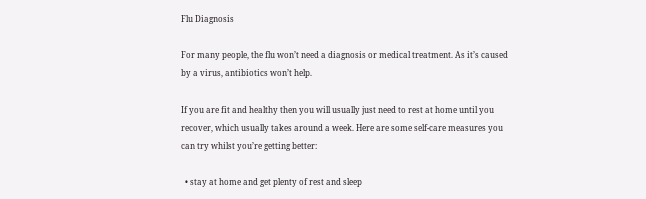Flu Diagnosis

For many people, the flu won’t need a diagnosis or medical treatment. As it’s caused by a virus, antibiotics won’t help.

If you are fit and healthy then you will usually just need to rest at home until you recover, which usually takes around a week. Here are some self-care measures you can try whilst you’re getting better:

  • stay at home and get plenty of rest and sleep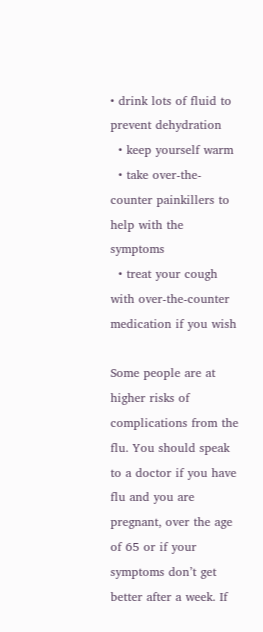• drink lots of fluid to prevent dehydration
  • keep yourself warm
  • take over-the-counter painkillers to help with the symptoms
  • treat your cough with over-the-counter medication if you wish

Some people are at higher risks of complications from the flu. You should speak to a doctor if you have flu and you are pregnant, over the age of 65 or if your symptoms don’t get better after a week. If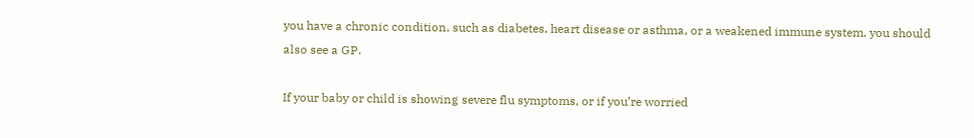you have a chronic condition, such as diabetes, heart disease or asthma, or a weakened immune system, you should also see a GP.

If your baby or child is showing severe flu symptoms, or if you’re worried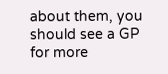about them, you should see a GP for more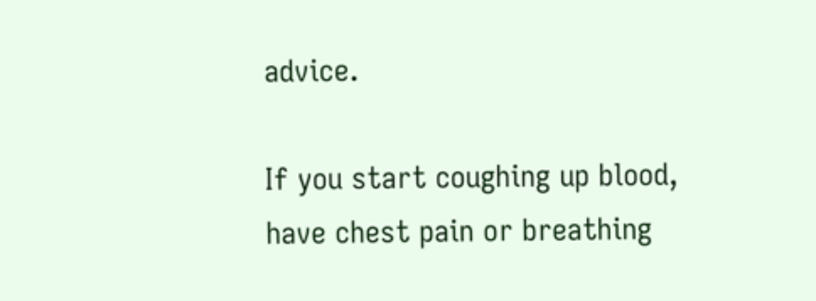advice.

If you start coughing up blood, have chest pain or breathing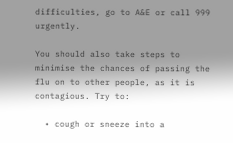difficulties, go to A&E or call 999 urgently.

You should also take steps to minimise the chances of passing the flu on to other people, as it is contagious. Try to:

  • cough or sneeze into a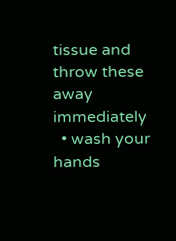tissue and throw these away immediately
  • wash your hands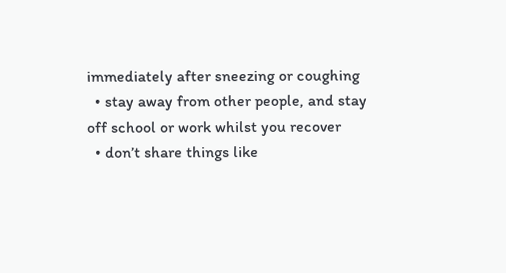immediately after sneezing or coughing
  • stay away from other people, and stay off school or work whilst you recover
  • don’t share things like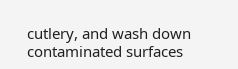cutlery, and wash down contaminated surfaces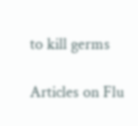to kill germs

Articles on Flu